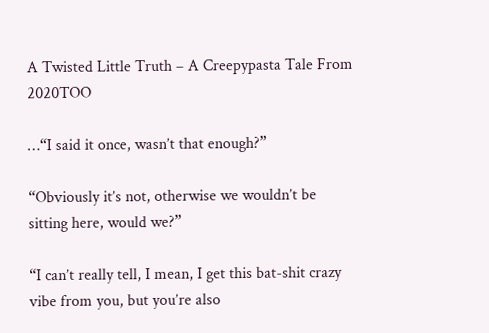A Twisted Little Truth – A Creepypasta Tale From 2020TOO

…“I said it once, wasn’t that enough?”

“Obviously it’s not, otherwise we wouldn’t be sitting here, would we?”

“I can’t really tell, I mean, I get this bat-shit crazy vibe from you, but you’re also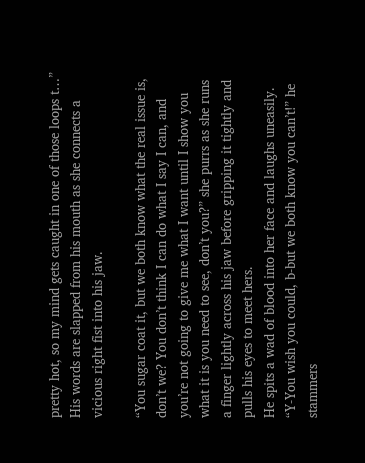pretty hot, so my mind gets caught in one of those loops t…” His words are slapped from his mouth as she connects a vicious right fist into his jaw.

“You sugar coat it, but we both know what the real issue is, don’t we? You don’t think I can do what I say I can, and you’re not going to give me what I want until I show you what it is you need to see, don’t you?” she purrs as she runs a finger lightly across his jaw before gripping it tightly and pulls his eyes to meet hers.
He spits a wad of blood into her face and laughs uneasily. “Y-You wish you could, b-but we both know you can’t!” he stammers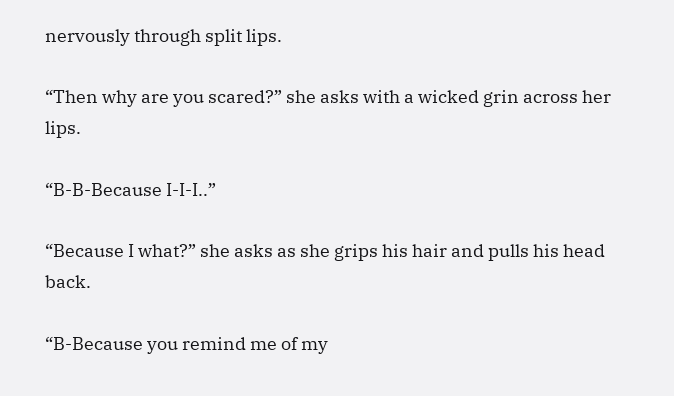nervously through split lips.

“Then why are you scared?” she asks with a wicked grin across her lips.

“B-B-Because I-I-I..”

“Because I what?” she asks as she grips his hair and pulls his head back.

“B-Because you remind me of my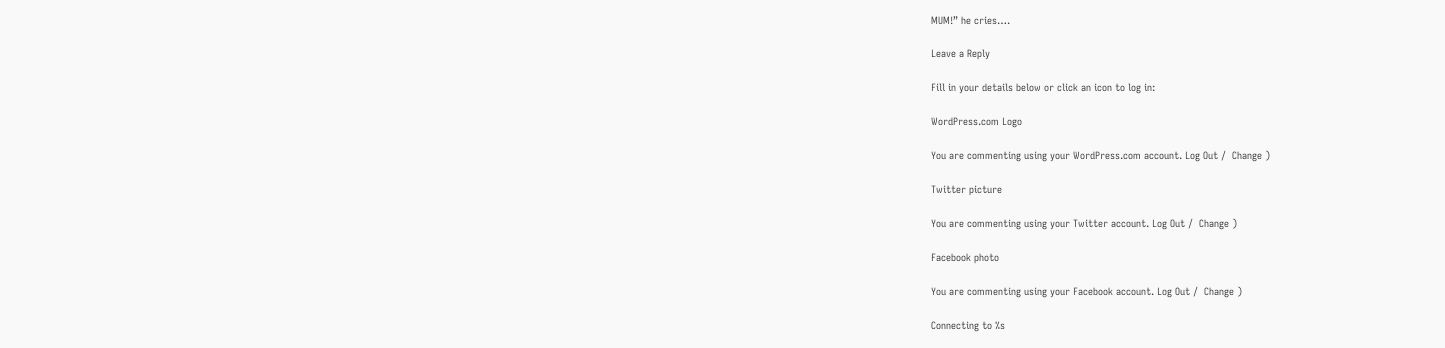MUM!” he cries….

Leave a Reply

Fill in your details below or click an icon to log in:

WordPress.com Logo

You are commenting using your WordPress.com account. Log Out /  Change )

Twitter picture

You are commenting using your Twitter account. Log Out /  Change )

Facebook photo

You are commenting using your Facebook account. Log Out /  Change )

Connecting to %s